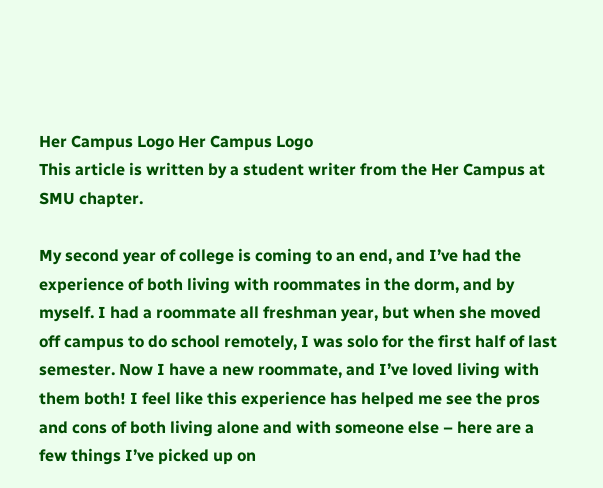Her Campus Logo Her Campus Logo
This article is written by a student writer from the Her Campus at SMU chapter.

My second year of college is coming to an end, and I’ve had the experience of both living with roommates in the dorm, and by myself. I had a roommate all freshman year, but when she moved off campus to do school remotely, I was solo for the first half of last semester. Now I have a new roommate, and I’ve loved living with them both! I feel like this experience has helped me see the pros and cons of both living alone and with someone else – here are a few things I’ve picked up on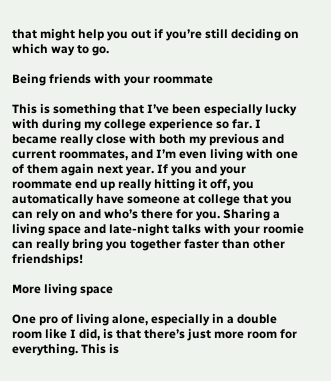that might help you out if you’re still deciding on which way to go.

Being friends with your roommate

This is something that I’ve been especially lucky with during my college experience so far. I became really close with both my previous and current roommates, and I’m even living with one of them again next year. If you and your roommate end up really hitting it off, you automatically have someone at college that you can rely on and who’s there for you. Sharing a living space and late-night talks with your roomie can really bring you together faster than other friendships!

More living space

One pro of living alone, especially in a double room like I did, is that there’s just more room for everything. This is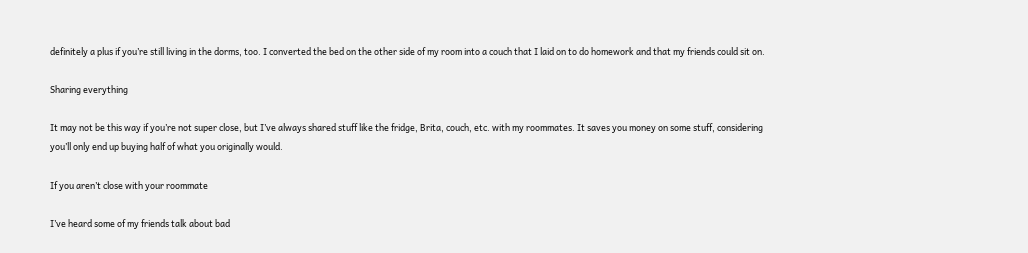definitely a plus if you’re still living in the dorms, too. I converted the bed on the other side of my room into a couch that I laid on to do homework and that my friends could sit on.

Sharing everything

It may not be this way if you’re not super close, but I’ve always shared stuff like the fridge, Brita, couch, etc. with my roommates. It saves you money on some stuff, considering you’ll only end up buying half of what you originally would.

If you aren’t close with your roommate

I’ve heard some of my friends talk about bad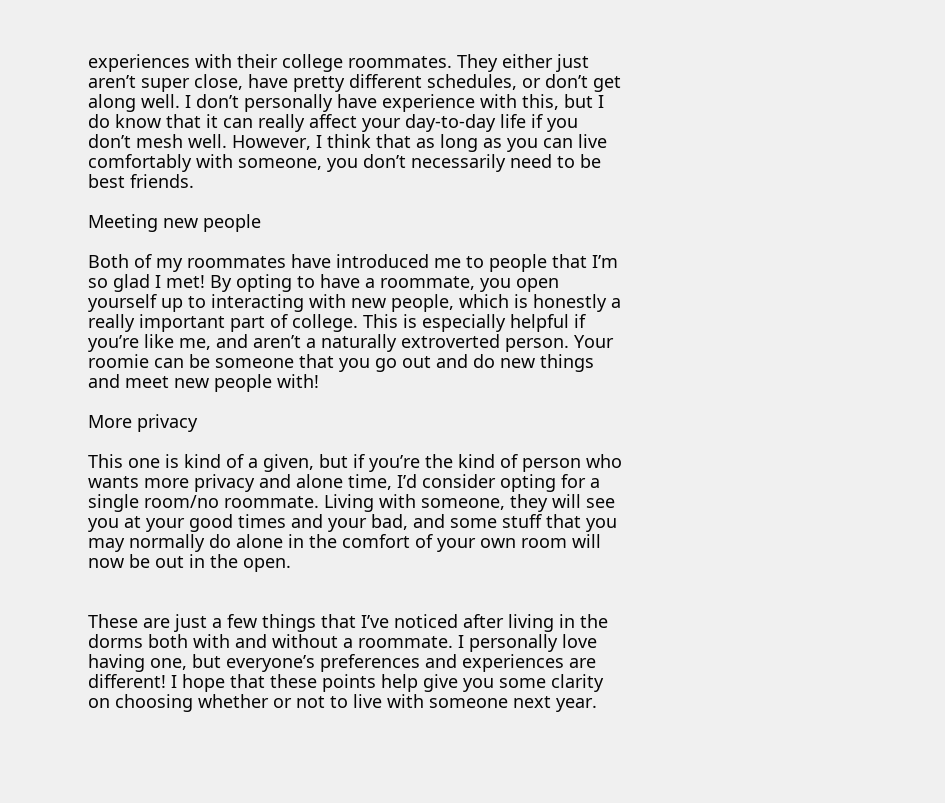experiences with their college roommates. They either just aren’t super close, have pretty different schedules, or don’t get along well. I don’t personally have experience with this, but I do know that it can really affect your day-to-day life if you don’t mesh well. However, I think that as long as you can live comfortably with someone, you don’t necessarily need to be best friends.

Meeting new people

Both of my roommates have introduced me to people that I’m so glad I met! By opting to have a roommate, you open yourself up to interacting with new people, which is honestly a really important part of college. This is especially helpful if you’re like me, and aren’t a naturally extroverted person. Your roomie can be someone that you go out and do new things and meet new people with!

More privacy

This one is kind of a given, but if you’re the kind of person who wants more privacy and alone time, I’d consider opting for a single room/no roommate. Living with someone, they will see you at your good times and your bad, and some stuff that you may normally do alone in the comfort of your own room will now be out in the open.


These are just a few things that I’ve noticed after living in the dorms both with and without a roommate. I personally love having one, but everyone’s preferences and experiences are different! I hope that these points help give you some clarity on choosing whether or not to live with someone next year.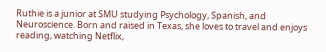Ruthie is a junior at SMU studying Psychology, Spanish, and Neuroscience. Born and raised in Texas, she loves to travel and enjoys reading, watching Netflix,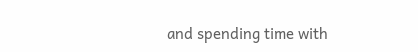and spending time with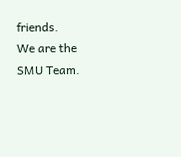friends.
We are the SMU Team.